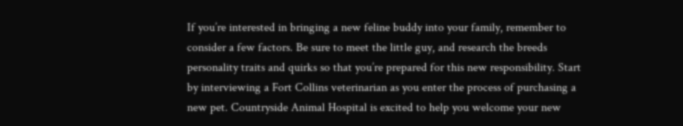If you’re interested in bringing a new feline buddy into your family, remember to consider a few factors. Be sure to meet the little guy, and research the breeds personality traits and quirks so that you’re prepared for this new responsibility. Start by interviewing a Fort Collins veterinarian as you enter the process of purchasing a new pet. Countryside Animal Hospital is excited to help you welcome your new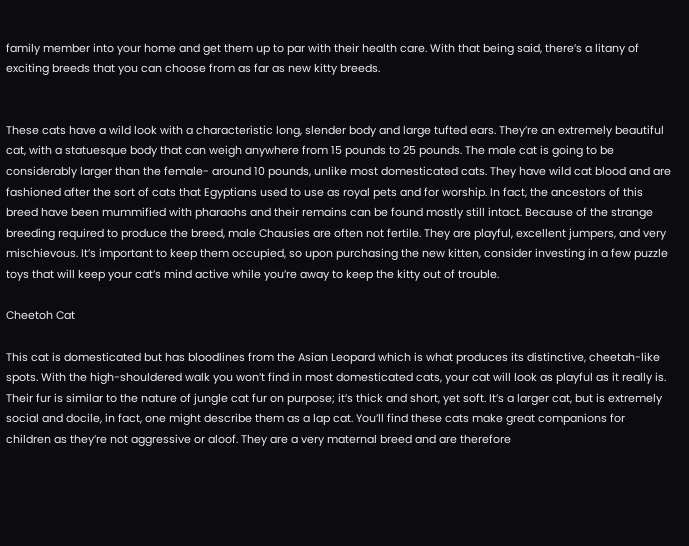family member into your home and get them up to par with their health care. With that being said, there’s a litany of exciting breeds that you can choose from as far as new kitty breeds.


These cats have a wild look with a characteristic long, slender body and large tufted ears. They’re an extremely beautiful cat, with a statuesque body that can weigh anywhere from 15 pounds to 25 pounds. The male cat is going to be considerably larger than the female- around 10 pounds, unlike most domesticated cats. They have wild cat blood and are fashioned after the sort of cats that Egyptians used to use as royal pets and for worship. In fact, the ancestors of this breed have been mummified with pharaohs and their remains can be found mostly still intact. Because of the strange breeding required to produce the breed, male Chausies are often not fertile. They are playful, excellent jumpers, and very mischievous. It’s important to keep them occupied, so upon purchasing the new kitten, consider investing in a few puzzle toys that will keep your cat’s mind active while you’re away to keep the kitty out of trouble.

Cheetoh Cat

This cat is domesticated but has bloodlines from the Asian Leopard which is what produces its distinctive, cheetah-like spots. With the high-shouldered walk you won’t find in most domesticated cats, your cat will look as playful as it really is. Their fur is similar to the nature of jungle cat fur on purpose; it’s thick and short, yet soft. It’s a larger cat, but is extremely social and docile, in fact, one might describe them as a lap cat. You’ll find these cats make great companions for children as they’re not aggressive or aloof. They are a very maternal breed and are therefore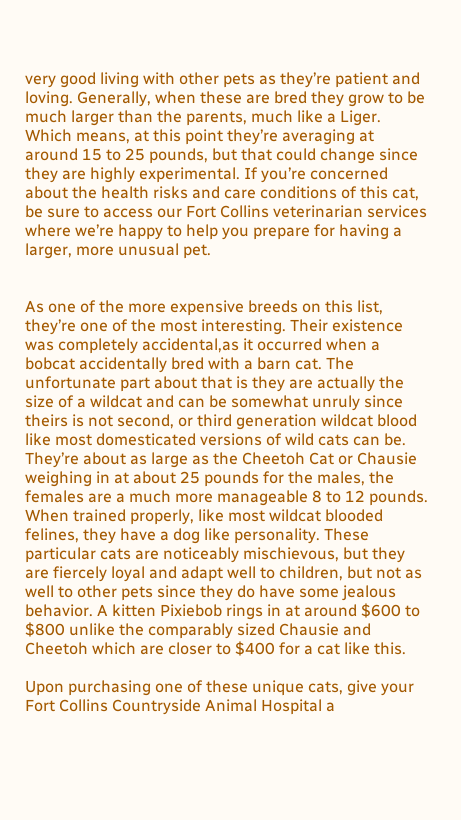very good living with other pets as they’re patient and loving. Generally, when these are bred they grow to be much larger than the parents, much like a Liger. Which means, at this point they’re averaging at around 15 to 25 pounds, but that could change since they are highly experimental. If you’re concerned about the health risks and care conditions of this cat, be sure to access our Fort Collins veterinarian services where we’re happy to help you prepare for having a larger, more unusual pet.


As one of the more expensive breeds on this list, they’re one of the most interesting. Their existence was completely accidental,as it occurred when a bobcat accidentally bred with a barn cat. The unfortunate part about that is they are actually the size of a wildcat and can be somewhat unruly since theirs is not second, or third generation wildcat blood like most domesticated versions of wild cats can be. They’re about as large as the Cheetoh Cat or Chausie weighing in at about 25 pounds for the males, the females are a much more manageable 8 to 12 pounds. When trained properly, like most wildcat blooded felines, they have a dog like personality. These particular cats are noticeably mischievous, but they are fiercely loyal and adapt well to children, but not as well to other pets since they do have some jealous behavior. A kitten Pixiebob rings in at around $600 to $800 unlike the comparably sized Chausie and Cheetoh which are closer to $400 for a cat like this.

Upon purchasing one of these unique cats, give your Fort Collins Countryside Animal Hospital a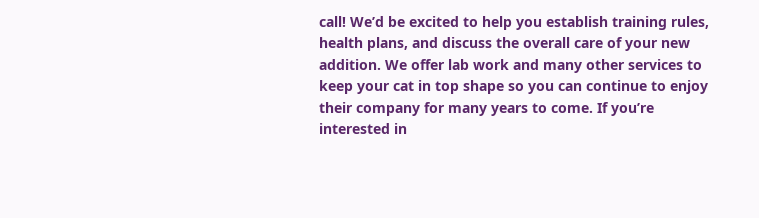call! We’d be excited to help you establish training rules, health plans, and discuss the overall care of your new addition. We offer lab work and many other services to keep your cat in top shape so you can continue to enjoy their company for many years to come. If you’re interested in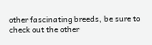other fascinating breeds, be sure to check out the other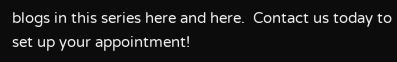blogs in this series here and here.  Contact us today to set up your appointment!